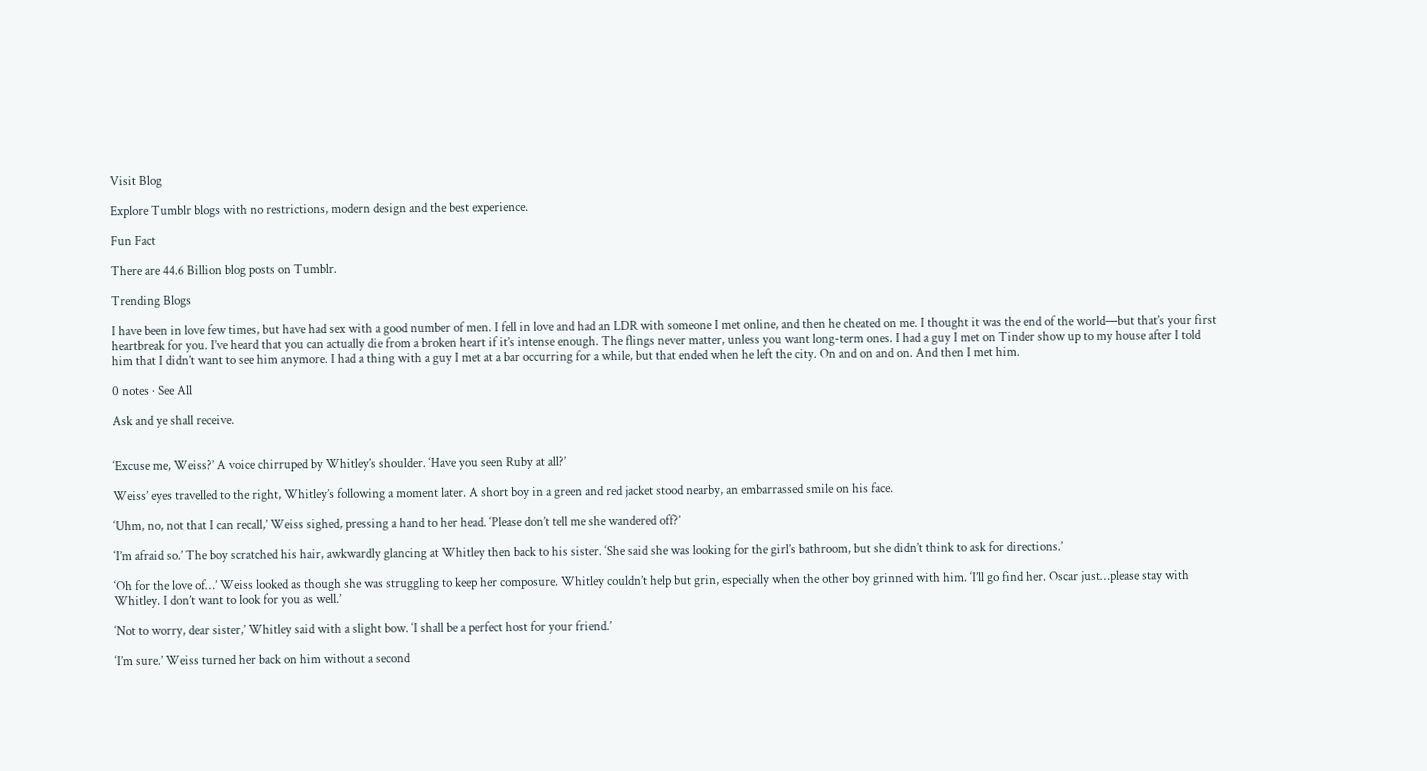Visit Blog

Explore Tumblr blogs with no restrictions, modern design and the best experience.

Fun Fact

There are 44.6 Billion blog posts on Tumblr.

Trending Blogs

I have been in love few times, but have had sex with a good number of men. I fell in love and had an LDR with someone I met online, and then he cheated on me. I thought it was the end of the world—but that’s your first heartbreak for you. I’ve heard that you can actually die from a broken heart if it’s intense enough. The flings never matter, unless you want long-term ones. I had a guy I met on Tinder show up to my house after I told him that I didn’t want to see him anymore. I had a thing with a guy I met at a bar occurring for a while, but that ended when he left the city. On and on and on. And then I met him.

0 notes · See All

Ask and ye shall receive.


‘Excuse me, Weiss?’ A voice chirruped by Whitley’s shoulder. ‘Have you seen Ruby at all?’

Weiss’ eyes travelled to the right, Whitley’s following a moment later. A short boy in a green and red jacket stood nearby, an embarrassed smile on his face.

‘Uhm, no, not that I can recall,’ Weiss sighed, pressing a hand to her head. ‘Please don’t tell me she wandered off?’

‘I’m afraid so.’ The boy scratched his hair, awkwardly glancing at Whitley then back to his sister. ‘She said she was looking for the girl’s bathroom, but she didn’t think to ask for directions.’

‘Oh for the love of…’ Weiss looked as though she was struggling to keep her composure. Whitley couldn’t help but grin, especially when the other boy grinned with him. ‘I’ll go find her. Oscar just…please stay with Whitley. I don’t want to look for you as well.’

‘Not to worry, dear sister,’ Whitley said with a slight bow. ‘I shall be a perfect host for your friend.’

‘I’m sure.’ Weiss turned her back on him without a second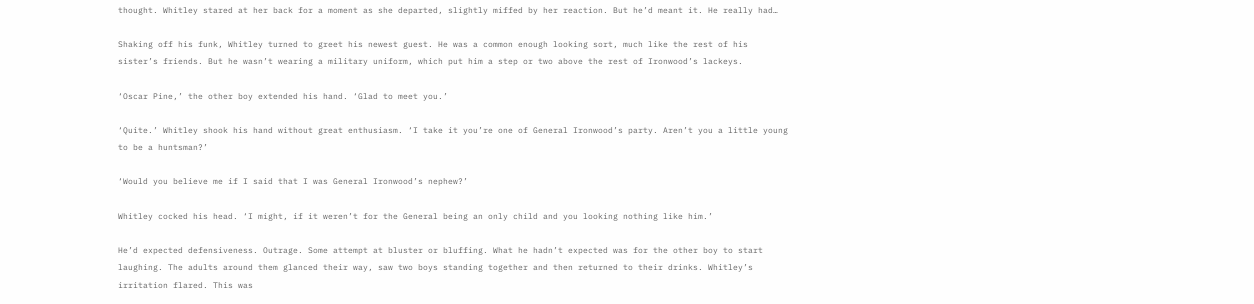thought. Whitley stared at her back for a moment as she departed, slightly miffed by her reaction. But he’d meant it. He really had…

Shaking off his funk, Whitley turned to greet his newest guest. He was a common enough looking sort, much like the rest of his sister’s friends. But he wasn’t wearing a military uniform, which put him a step or two above the rest of Ironwood’s lackeys.

‘Oscar Pine,’ the other boy extended his hand. ‘Glad to meet you.’

‘Quite.’ Whitley shook his hand without great enthusiasm. ‘I take it you’re one of General Ironwood’s party. Aren’t you a little young to be a huntsman?’

‘Would you believe me if I said that I was General Ironwood’s nephew?’

Whitley cocked his head. ‘I might, if it weren’t for the General being an only child and you looking nothing like him.’

He’d expected defensiveness. Outrage. Some attempt at bluster or bluffing. What he hadn’t expected was for the other boy to start laughing. The adults around them glanced their way, saw two boys standing together and then returned to their drinks. Whitley’s irritation flared. This was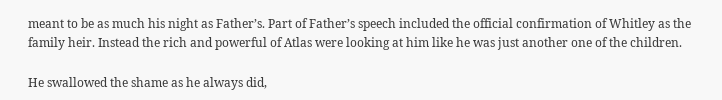meant to be as much his night as Father’s. Part of Father’s speech included the official confirmation of Whitley as the family heir. Instead the rich and powerful of Atlas were looking at him like he was just another one of the children.

He swallowed the shame as he always did,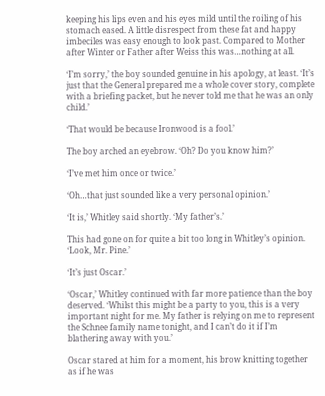keeping his lips even and his eyes mild until the roiling of his stomach eased. A little disrespect from these fat and happy imbeciles was easy enough to look past. Compared to Mother after Winter or Father after Weiss this was…nothing at all.

‘I’m sorry,’ the boy sounded genuine in his apology, at least. ‘It’s just that the General prepared me a whole cover story, complete with a briefing packet, but he never told me that he was an only child.’

‘That would be because Ironwood is a fool.’

The boy arched an eyebrow. ‘Oh? Do you know him?’

‘I’ve met him once or twice.’

‘Oh…that just sounded like a very personal opinion.’

‘It is,’ Whitley said shortly. ‘My father’s.’

This had gone on for quite a bit too long in Whitley’s opinion. ‘Look, Mr. Pine.’

‘It’s just Oscar.’

‘Oscar,’ Whitley continued with far more patience than the boy deserved. ‘Whilst this might be a party to you, this is a very important night for me. My father is relying on me to represent the Schnee family name tonight, and I can’t do it if I’m blathering away with you.’

Oscar stared at him for a moment, his brow knitting together as if he was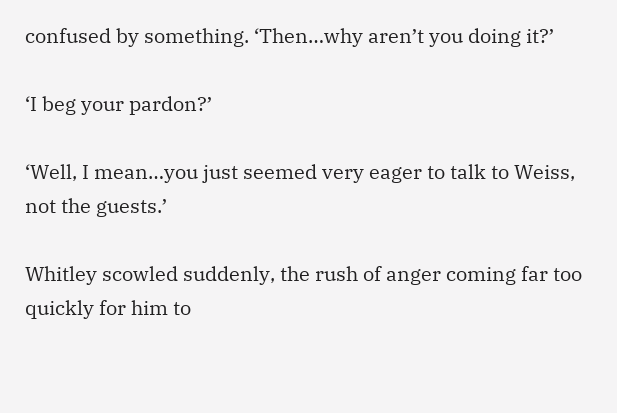confused by something. ‘Then…why aren’t you doing it?’

‘I beg your pardon?’

‘Well, I mean…you just seemed very eager to talk to Weiss, not the guests.’

Whitley scowled suddenly, the rush of anger coming far too quickly for him to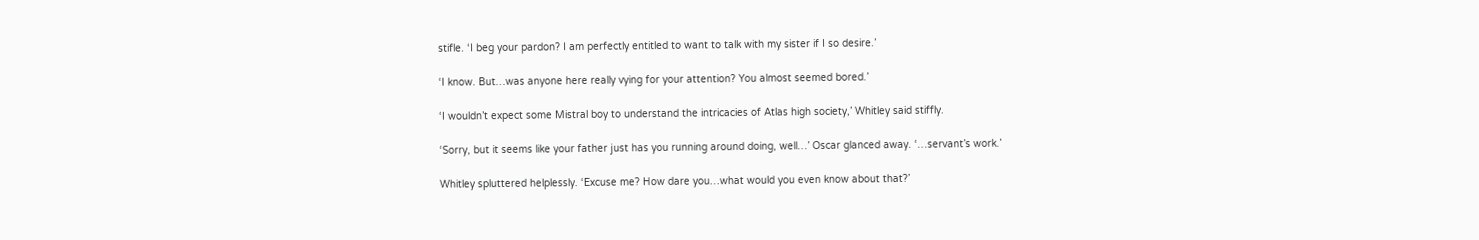stifle. ‘I beg your pardon? I am perfectly entitled to want to talk with my sister if I so desire.’

‘I know. But…was anyone here really vying for your attention? You almost seemed bored.’

‘I wouldn’t expect some Mistral boy to understand the intricacies of Atlas high society,’ Whitley said stiffly.

‘Sorry, but it seems like your father just has you running around doing, well…’ Oscar glanced away. ‘…servant’s work.’

Whitley spluttered helplessly. ‘Excuse me? How dare you…what would you even know about that?’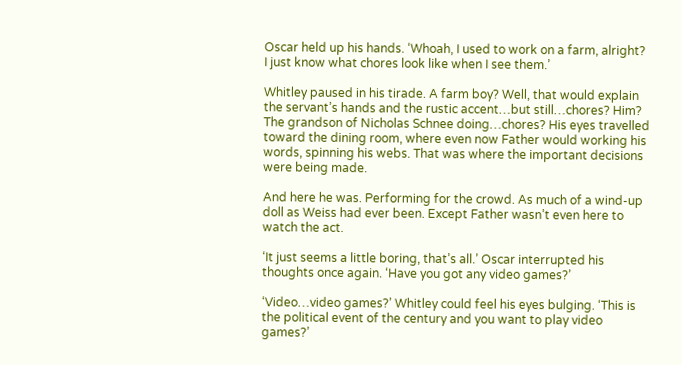Oscar held up his hands. ‘Whoah, I used to work on a farm, alright? I just know what chores look like when I see them.’

Whitley paused in his tirade. A farm boy? Well, that would explain the servant’s hands and the rustic accent…but still…chores? Him? The grandson of Nicholas Schnee doing…chores? His eyes travelled toward the dining room, where even now Father would working his words, spinning his webs. That was where the important decisions were being made.

And here he was. Performing for the crowd. As much of a wind-up doll as Weiss had ever been. Except Father wasn’t even here to watch the act.

‘It just seems a little boring, that’s all.’ Oscar interrupted his thoughts once again. ‘Have you got any video games?’

‘Video…video games?’ Whitley could feel his eyes bulging. ‘This is the political event of the century and you want to play video games?’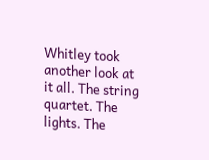Whitley took another look at it all. The string quartet. The lights. The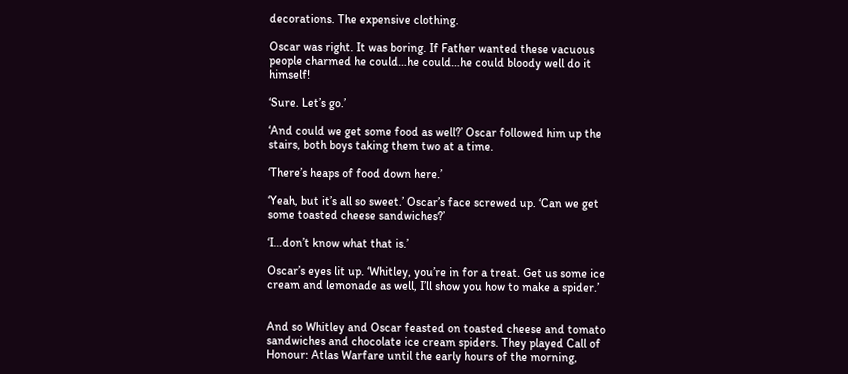decorations. The expensive clothing.

Oscar was right. It was boring. If Father wanted these vacuous people charmed he could…he could…he could bloody well do it himself!

‘Sure. Let’s go.’

‘And could we get some food as well?’ Oscar followed him up the stairs, both boys taking them two at a time.

‘There’s heaps of food down here.’

‘Yeah, but it’s all so sweet.’ Oscar’s face screwed up. ‘Can we get some toasted cheese sandwiches?’

‘I…don’t know what that is.’

Oscar’s eyes lit up. ‘Whitley, you’re in for a treat. Get us some ice cream and lemonade as well, I’ll show you how to make a spider.’


And so Whitley and Oscar feasted on toasted cheese and tomato sandwiches and chocolate ice cream spiders. They played Call of Honour: Atlas Warfare until the early hours of the morning,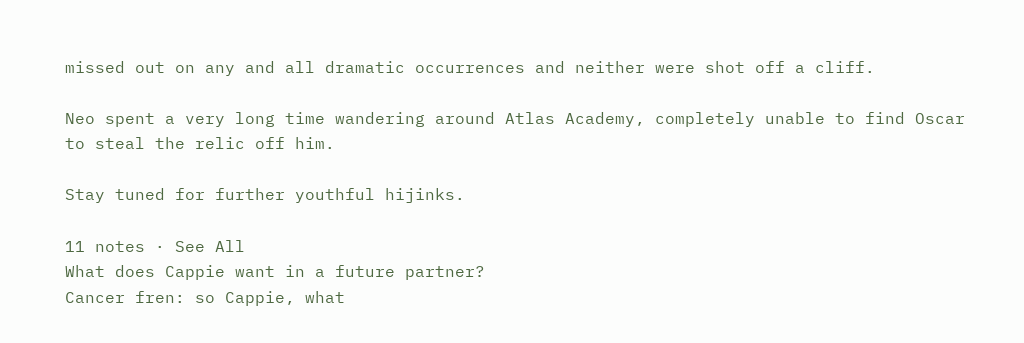missed out on any and all dramatic occurrences and neither were shot off a cliff.

Neo spent a very long time wandering around Atlas Academy, completely unable to find Oscar to steal the relic off him.

Stay tuned for further youthful hijinks.

11 notes · See All
What does Cappie want in a future partner?
Cancer fren: so Cappie, what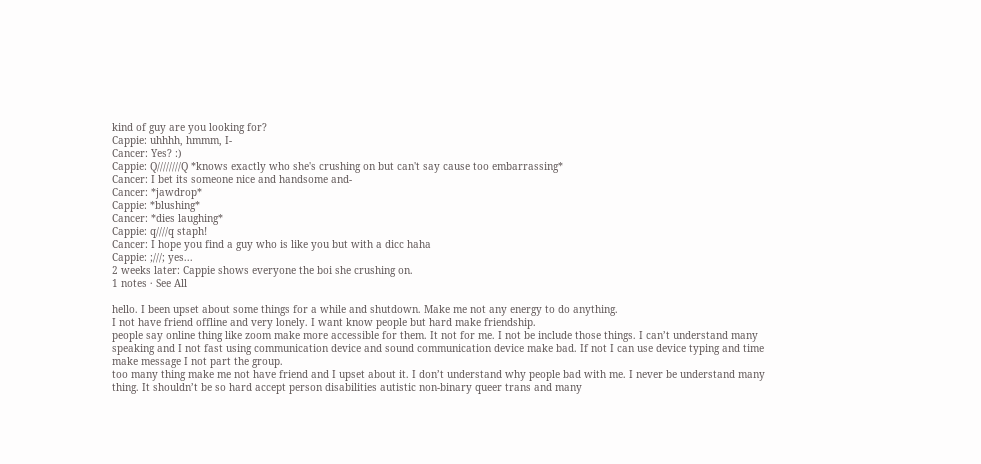kind of guy are you looking for?
Cappie: uhhhh, hmmm, I-
Cancer: Yes? :)
Cappie: Q////////Q *knows exactly who she's crushing on but can't say cause too embarrassing*
Cancer: I bet its someone nice and handsome and-
Cancer: *jawdrop*
Cappie: *blushing*
Cancer: *dies laughing*
Cappie: q////q staph!
Cancer: I hope you find a guy who is like you but with a dicc haha
Cappie: ;///; yes...
2 weeks later: Cappie shows everyone the boi she crushing on.
1 notes · See All

hello. I been upset about some things for a while and shutdown. Make me not any energy to do anything.
I not have friend offline and very lonely. I want know people but hard make friendship.
people say online thing like zoom make more accessible for them. It not for me. I not be include those things. I can’t understand many speaking and I not fast using communication device and sound communication device make bad. If not I can use device typing and time make message I not part the group.
too many thing make me not have friend and I upset about it. I don’t understand why people bad with me. I never be understand many thing. It shouldn’t be so hard accept person disabilities autistic non-binary queer trans and many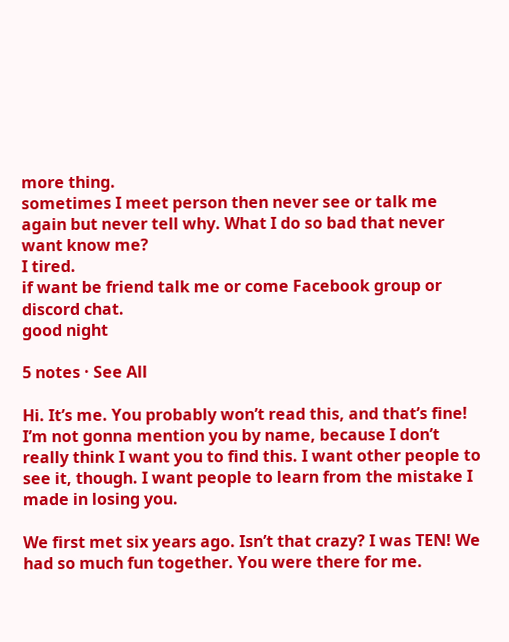more thing.
sometimes I meet person then never see or talk me again but never tell why. What I do so bad that never want know me?
I tired.
if want be friend talk me or come Facebook group or discord chat.
good night

5 notes · See All

Hi. It’s me. You probably won’t read this, and that’s fine! I’m not gonna mention you by name, because I don’t really think I want you to find this. I want other people to see it, though. I want people to learn from the mistake I made in losing you.

We first met six years ago. Isn’t that crazy? I was TEN! We had so much fun together. You were there for me.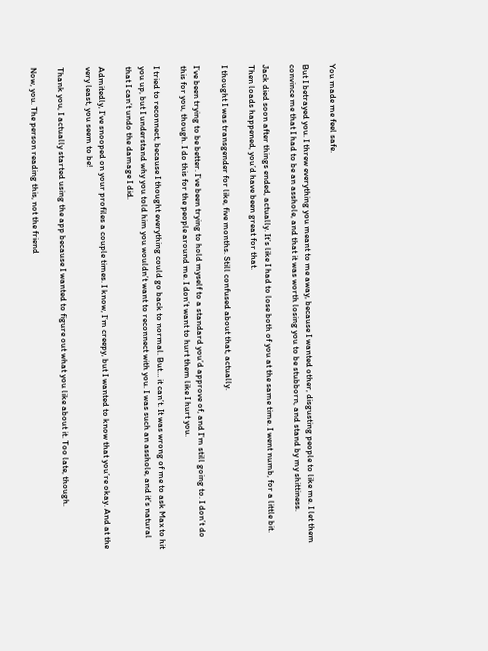You made me feel safe.

But I betrayed you. I threw everything you meant to me away, because I wanted other, disgusting people to like me. I let them convince me that I had to be an asshole, and that it was worth losing you to be stubborn, and stand by my shittiness.

Jack died soon after things ended, actually. It’s like I had to lose both of you at the same time. I went numb, for a little bit. Then loads happened, you’d have been great for that.

I thought I was transgender for like, five months. Still confused about that, actually.

I’ve been trying to be better. I’ve been trying to hold myself to a standard you’d approve of, and I’m still going to. I don’t do this for you, though. I do this for the people around me. I don’t want to hurt them like I hurt you.

I tried to reconnect, because I thought everything could go back to normal. But… it can’t. It was wrong of me to ask Max to hit you up, but I understand why you told him you wouldn’t want to reconnect with you. I was such an asshole, and it’s natural that I can’t undo the damage I did.

Admitedly, I’ve snooped on your profiles a couple times. I know, I’m creepy, but I wanted to know that you’re okay. And at the very least, you seem to be!

Thank you, I actually started using the app because I wanted to figure out what you like about it. Too late, though.

Now, you. The person reading this, not the friend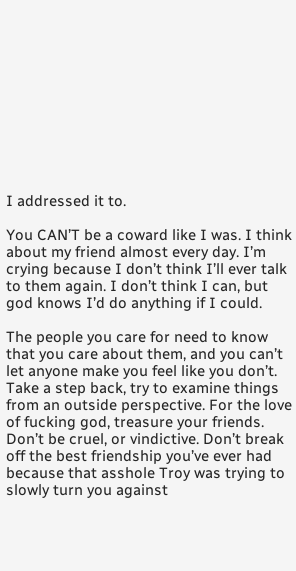I addressed it to.

You CAN’T be a coward like I was. I think about my friend almost every day. I’m crying because I don’t think I’ll ever talk to them again. I don’t think I can, but god knows I’d do anything if I could.

The people you care for need to know that you care about them, and you can’t let anyone make you feel like you don’t. Take a step back, try to examine things from an outside perspective. For the love of fucking god, treasure your friends. Don’t be cruel, or vindictive. Don’t break off the best friendship you’ve ever had because that asshole Troy was trying to slowly turn you against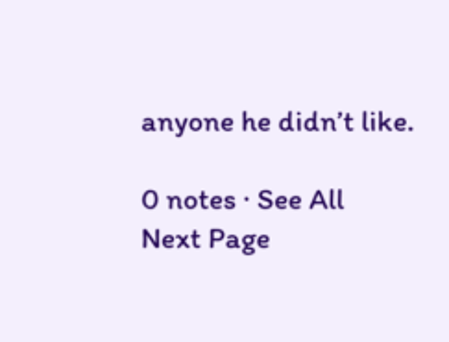anyone he didn’t like.

0 notes · See All
Next Page